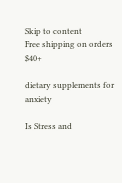Skip to content
Free shipping on orders $40+

dietary supplements for anxiety

Is Stress and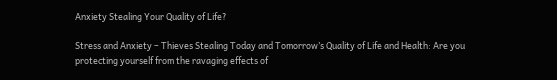Anxiety Stealing Your Quality of Life?

Stress and Anxiety – Thieves Stealing Today and Tomorrow’s Quality of Life and Health: Are you protecting yourself from the ravaging effects of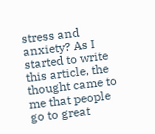stress and anxiety? As I started to write this article, the thought came to me that people go to great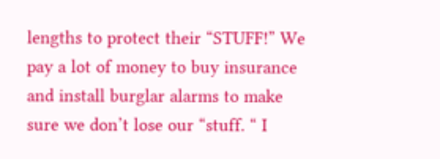lengths to protect their “STUFF!” We pay a lot of money to buy insurance and install burglar alarms to make sure we don’t lose our “stuff. “ I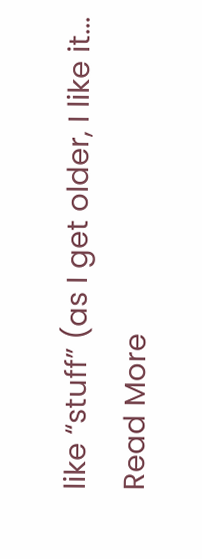like “stuff” (as I get older, I like it...
Read More